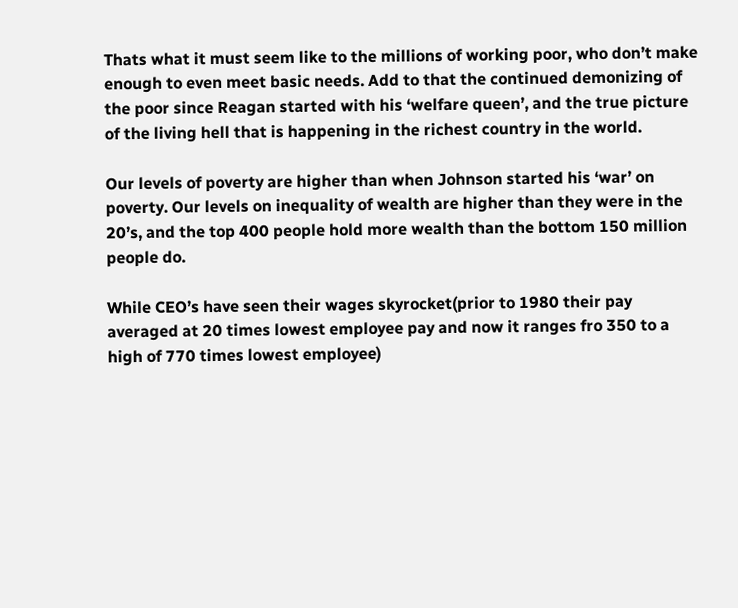Thats what it must seem like to the millions of working poor, who don’t make enough to even meet basic needs. Add to that the continued demonizing of the poor since Reagan started with his ‘welfare queen’, and the true picture of the living hell that is happening in the richest country in the world.

Our levels of poverty are higher than when Johnson started his ‘war’ on poverty. Our levels on inequality of wealth are higher than they were in the 20’s, and the top 400 people hold more wealth than the bottom 150 million people do.

While CEO’s have seen their wages skyrocket(prior to 1980 their pay averaged at 20 times lowest employee pay and now it ranges fro 350 to a high of 770 times lowest employee)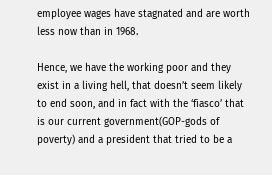employee wages have stagnated and are worth less now than in 1968.

Hence, we have the working poor and they exist in a living hell, that doesn’t seem likely to end soon, and in fact with the ‘fiasco’ that is our current government(GOP-gods of poverty) and a president that tried to be a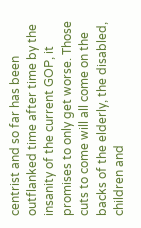centrist and so far has been outflanked time after time by the insanity of the current GOP, it promises to only get worse. Those cuts to come will all come on the backs of the elderly, the disabled, children and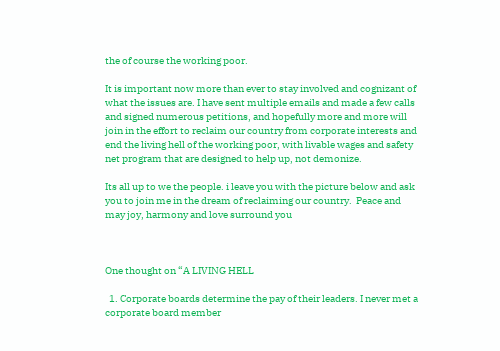the of course the working poor.

It is important now more than ever to stay involved and cognizant of what the issues are. I have sent multiple emails and made a few calls and signed numerous petitions, and hopefully more and more will join in the effort to reclaim our country from corporate interests and end the living hell of the working poor, with livable wages and safety net program that are designed to help up, not demonize.

Its all up to we the people. i leave you with the picture below and ask you to join me in the dream of reclaiming our country.  Peace and may joy, harmony and love surround you



One thought on “A LIVING HELL

  1. Corporate boards determine the pay of their leaders. I never met a corporate board member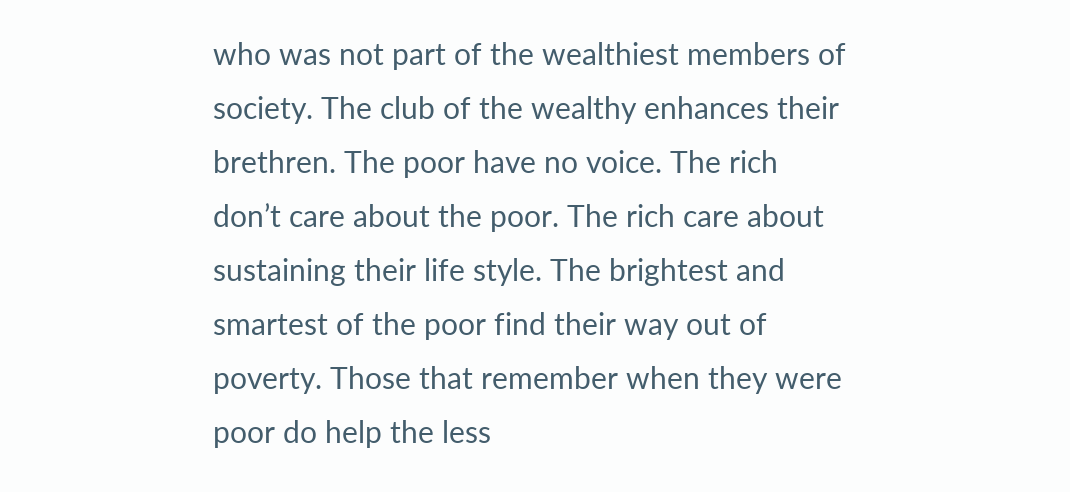who was not part of the wealthiest members of society. The club of the wealthy enhances their brethren. The poor have no voice. The rich don’t care about the poor. The rich care about sustaining their life style. The brightest and smartest of the poor find their way out of poverty. Those that remember when they were poor do help the less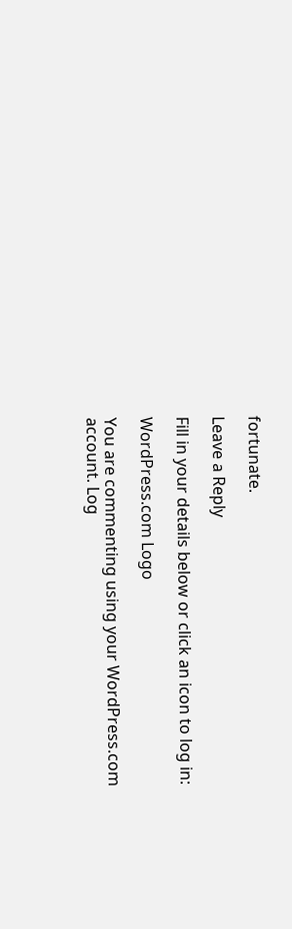fortunate.

Leave a Reply

Fill in your details below or click an icon to log in:

WordPress.com Logo

You are commenting using your WordPress.com account. Log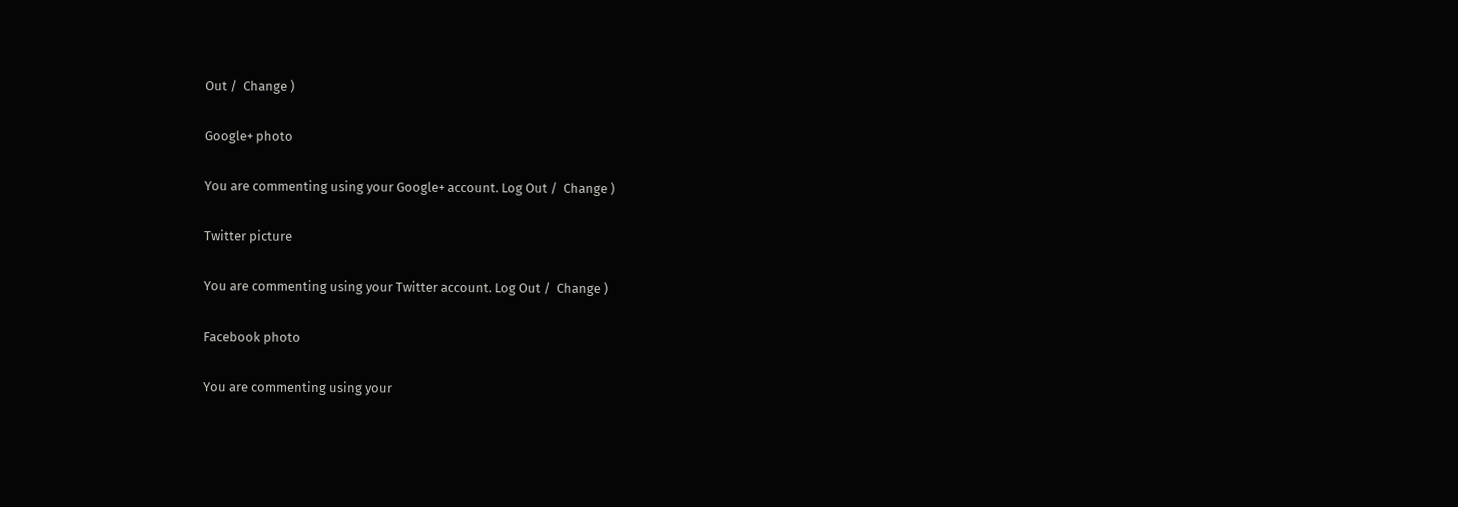Out /  Change )

Google+ photo

You are commenting using your Google+ account. Log Out /  Change )

Twitter picture

You are commenting using your Twitter account. Log Out /  Change )

Facebook photo

You are commenting using your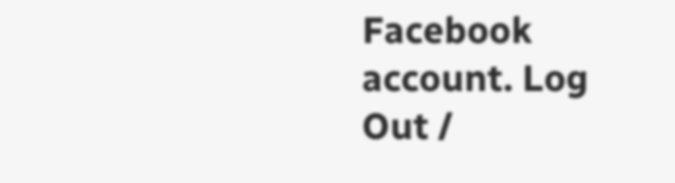Facebook account. Log Out /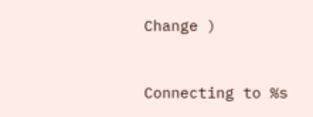Change )


Connecting to %s